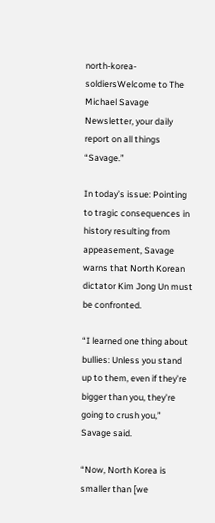north-korea-soldiersWelcome to The Michael Savage Newsletter, your daily report on all things “Savage.”

In today’s issue: Pointing to tragic consequences in history resulting from appeasement, Savage warns that North Korean dictator Kim Jong Un must be confronted.

“I learned one thing about bullies: Unless you stand up to them, even if they’re bigger than you, they’re going to crush you,” Savage said.

“Now, North Korea is smaller than [we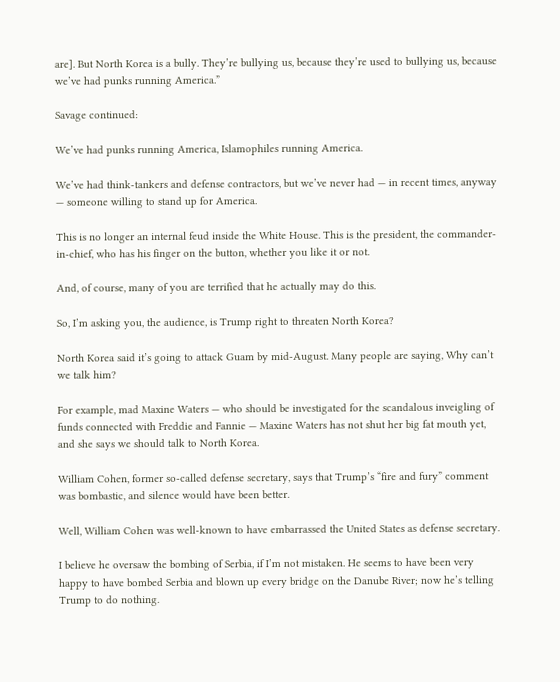are]. But North Korea is a bully. They’re bullying us, because they’re used to bullying us, because we’ve had punks running America.”

Savage continued:

We’ve had punks running America, Islamophiles running America.

We’ve had think-tankers and defense contractors, but we’ve never had — in recent times, anyway — someone willing to stand up for America.

This is no longer an internal feud inside the White House. This is the president, the commander-in-chief, who has his finger on the button, whether you like it or not.

And, of course, many of you are terrified that he actually may do this.

So, I’m asking you, the audience, is Trump right to threaten North Korea?

North Korea said it’s going to attack Guam by mid-August. Many people are saying, Why can’t we talk him?

For example, mad Maxine Waters — who should be investigated for the scandalous inveigling of funds connected with Freddie and Fannie — Maxine Waters has not shut her big fat mouth yet, and she says we should talk to North Korea.

William Cohen, former so-called defense secretary, says that Trump’s “fire and fury” comment was bombastic, and silence would have been better.

Well, William Cohen was well-known to have embarrassed the United States as defense secretary.

I believe he oversaw the bombing of Serbia, if I’m not mistaken. He seems to have been very happy to have bombed Serbia and blown up every bridge on the Danube River; now he’s telling Trump to do nothing.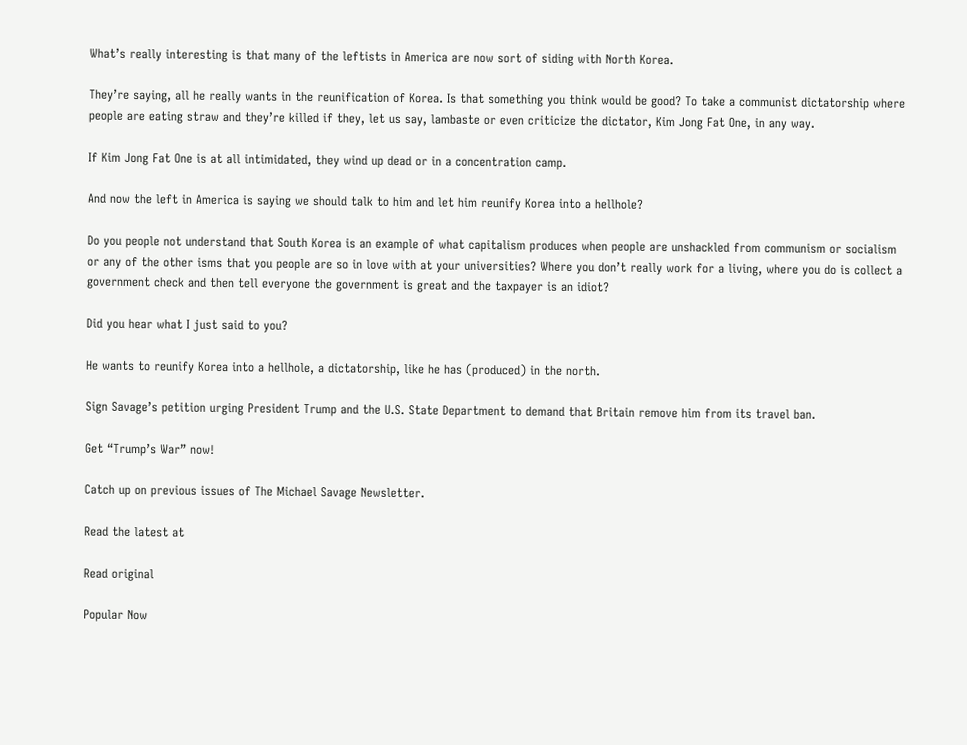What’s really interesting is that many of the leftists in America are now sort of siding with North Korea.

They’re saying, all he really wants in the reunification of Korea. Is that something you think would be good? To take a communist dictatorship where people are eating straw and they’re killed if they, let us say, lambaste or even criticize the dictator, Kim Jong Fat One, in any way.

If Kim Jong Fat One is at all intimidated, they wind up dead or in a concentration camp.

And now the left in America is saying we should talk to him and let him reunify Korea into a hellhole?

Do you people not understand that South Korea is an example of what capitalism produces when people are unshackled from communism or socialism or any of the other isms that you people are so in love with at your universities? Where you don’t really work for a living, where you do is collect a government check and then tell everyone the government is great and the taxpayer is an idiot?

Did you hear what I just said to you?

He wants to reunify Korea into a hellhole, a dictatorship, like he has (produced) in the north.

Sign Savage’s petition urging President Trump and the U.S. State Department to demand that Britain remove him from its travel ban.

Get “Trump’s War” now!

Catch up on previous issues of The Michael Savage Newsletter.

Read the latest at

Read original

Popular Now